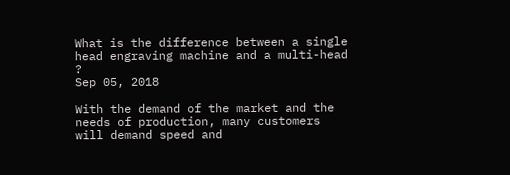What is the difference between a single head engraving machine and a multi-head ?
Sep 05, 2018

With the demand of the market and the needs of production, many customers will demand speed and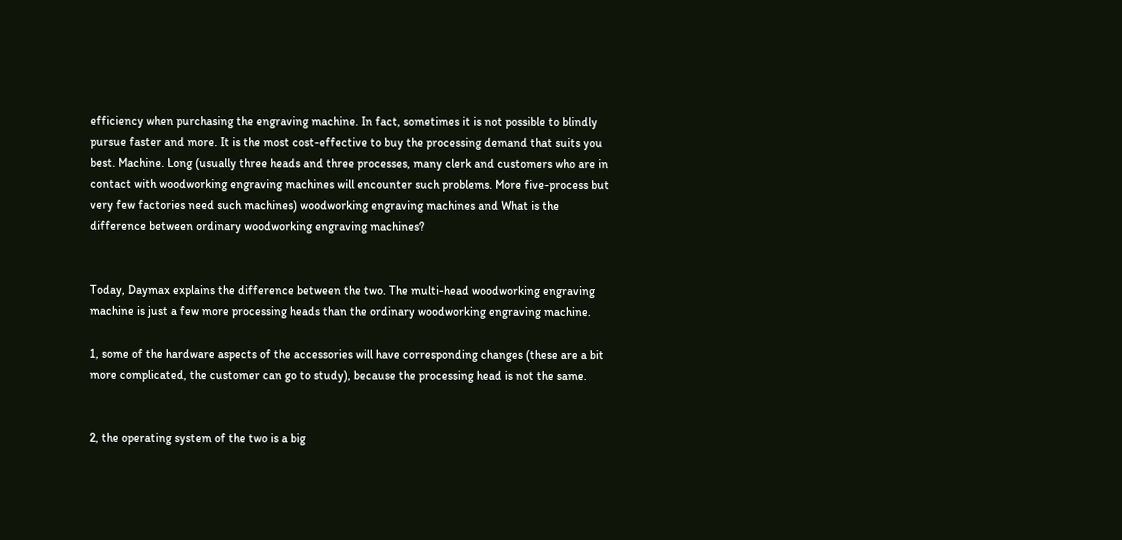efficiency when purchasing the engraving machine. In fact, sometimes it is not possible to blindly pursue faster and more. It is the most cost-effective to buy the processing demand that suits you best. Machine. Long (usually three heads and three processes, many clerk and customers who are in contact with woodworking engraving machines will encounter such problems. More five-process but very few factories need such machines) woodworking engraving machines and What is the difference between ordinary woodworking engraving machines?


Today, Daymax explains the difference between the two. The multi-head woodworking engraving machine is just a few more processing heads than the ordinary woodworking engraving machine.

1, some of the hardware aspects of the accessories will have corresponding changes (these are a bit more complicated, the customer can go to study), because the processing head is not the same.


2, the operating system of the two is a big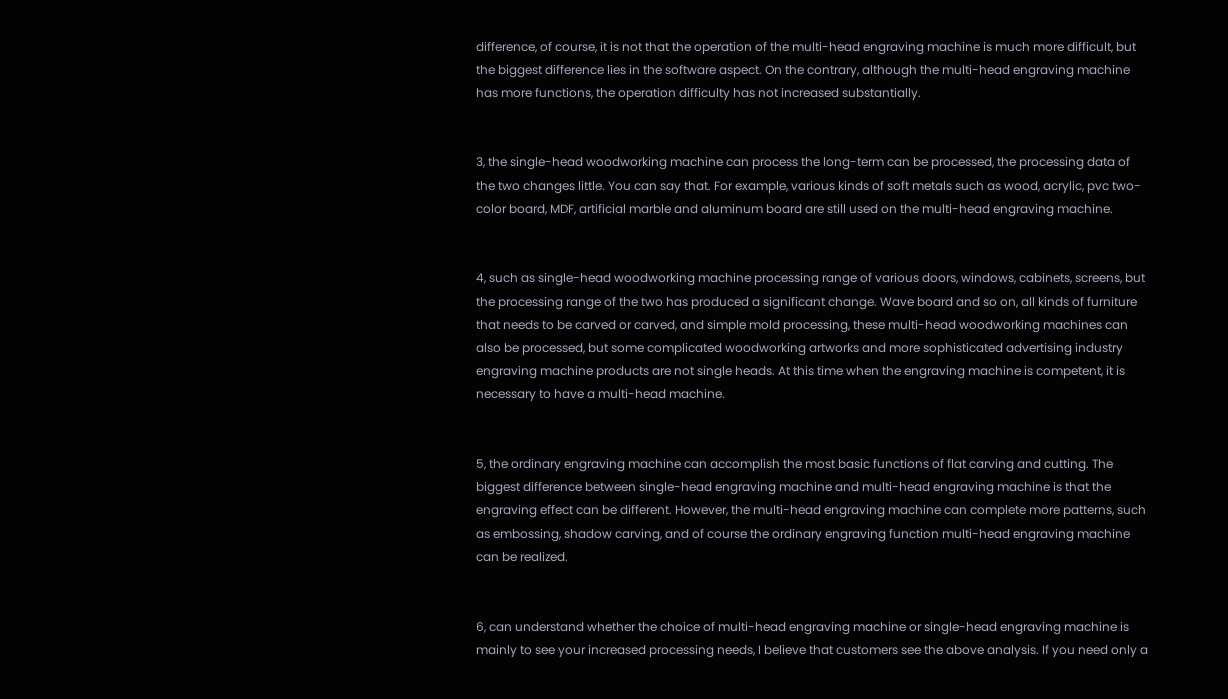difference, of course, it is not that the operation of the multi-head engraving machine is much more difficult, but the biggest difference lies in the software aspect. On the contrary, although the multi-head engraving machine has more functions, the operation difficulty has not increased substantially.


3, the single-head woodworking machine can process the long-term can be processed, the processing data of the two changes little. You can say that. For example, various kinds of soft metals such as wood, acrylic, pvc two-color board, MDF, artificial marble and aluminum board are still used on the multi-head engraving machine.


4, such as single-head woodworking machine processing range of various doors, windows, cabinets, screens, but the processing range of the two has produced a significant change. Wave board and so on, all kinds of furniture that needs to be carved or carved, and simple mold processing, these multi-head woodworking machines can also be processed, but some complicated woodworking artworks and more sophisticated advertising industry engraving machine products are not single heads. At this time when the engraving machine is competent, it is necessary to have a multi-head machine.


5, the ordinary engraving machine can accomplish the most basic functions of flat carving and cutting. The biggest difference between single-head engraving machine and multi-head engraving machine is that the engraving effect can be different. However, the multi-head engraving machine can complete more patterns, such as embossing, shadow carving, and of course the ordinary engraving function multi-head engraving machine can be realized.


6, can understand whether the choice of multi-head engraving machine or single-head engraving machine is mainly to see your increased processing needs, I believe that customers see the above analysis. If you need only a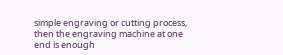simple engraving or cutting process, then the engraving machine at one end is enough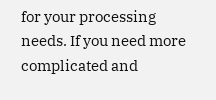for your processing needs. If you need more complicated and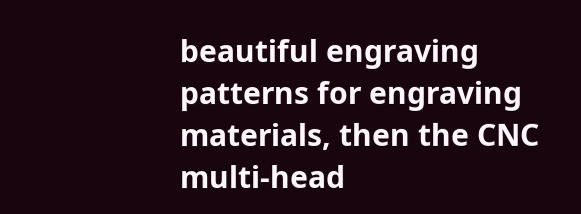beautiful engraving patterns for engraving materials, then the CNC multi-head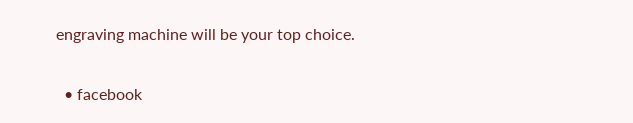engraving machine will be your top choice.

  • facebook